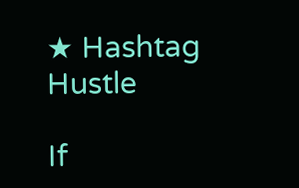★ Hashtag Hustle

If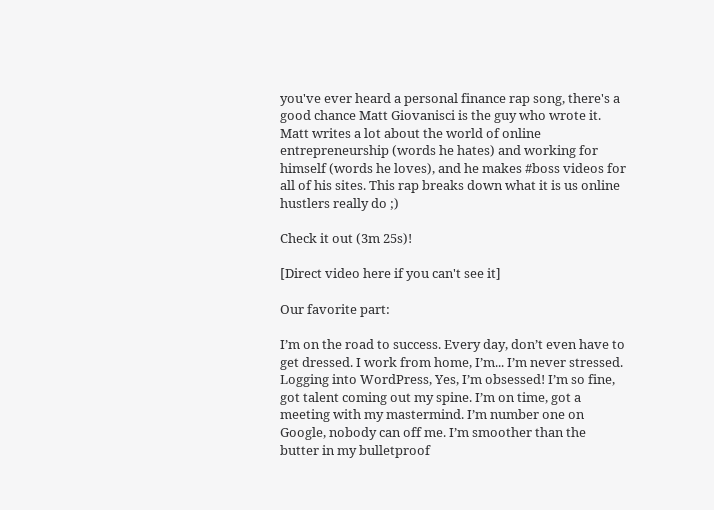you've ever heard a personal finance rap song, there's a good chance Matt Giovanisci is the guy who wrote it. Matt writes a lot about the world of online entrepreneurship (words he hates) and working for himself (words he loves), and he makes #boss videos for all of his sites. This rap breaks down what it is us online hustlers really do ;)

Check it out (3m 25s)!

[Direct video here if you can't see it]

Our favorite part:

I’m on the road to success. Every day, don’t even have to get dressed. I work from home, I’m... I’m never stressed. Logging into WordPress, Yes, I’m obsessed! I’m so fine, got talent coming out my spine. I’m on time, got a meeting with my mastermind. I’m number one on Google, nobody can off me. I’m smoother than the butter in my bulletproof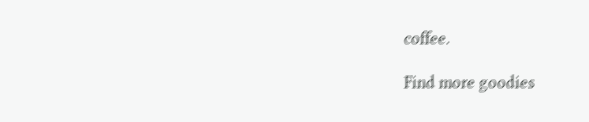coffee.

Find more goodies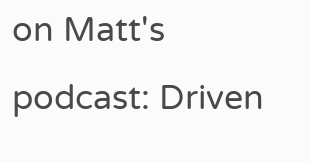on Matt's podcast: Driven